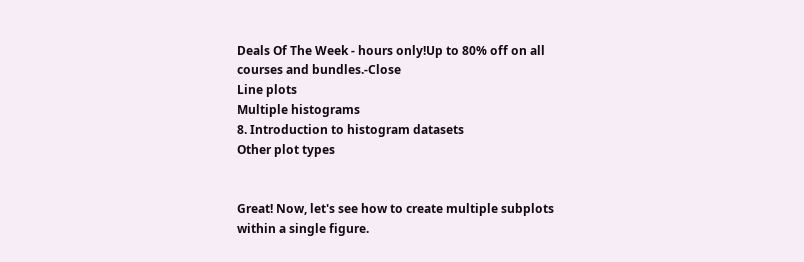Deals Of The Week - hours only!Up to 80% off on all courses and bundles.-Close
Line plots
Multiple histograms
8. Introduction to histogram datasets
Other plot types


Great! Now, let's see how to create multiple subplots within a single figure.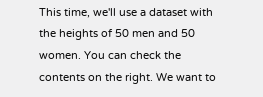This time, we'll use a dataset with the heights of 50 men and 50 women. You can check the contents on the right. We want to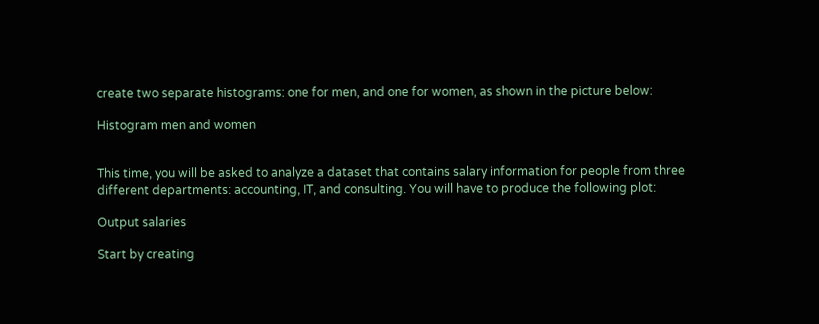create two separate histograms: one for men, and one for women, as shown in the picture below:

Histogram men and women


This time, you will be asked to analyze a dataset that contains salary information for people from three different departments: accounting, IT, and consulting. You will have to produce the following plot:

Output salaries

Start by creating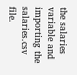the salaries variable and importing the salaries.csv file.